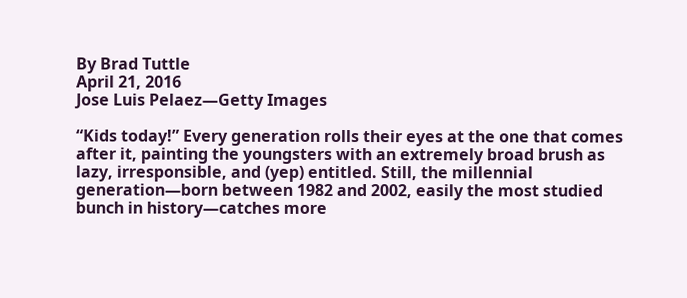By Brad Tuttle
April 21, 2016
Jose Luis Pelaez—Getty Images

“Kids today!” Every generation rolls their eyes at the one that comes after it, painting the youngsters with an extremely broad brush as lazy, irresponsible, and (yep) entitled. Still, the millennial generation—born between 1982 and 2002, easily the most studied bunch in history—catches more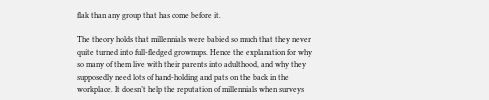flak than any group that has come before it.

The theory holds that millennials were babied so much that they never quite turned into full-fledged grownups. Hence the explanation for why so many of them live with their parents into adulthood, and why they supposedly need lots of hand-holding and pats on the back in the workplace. It doesn’t help the reputation of millennials when surveys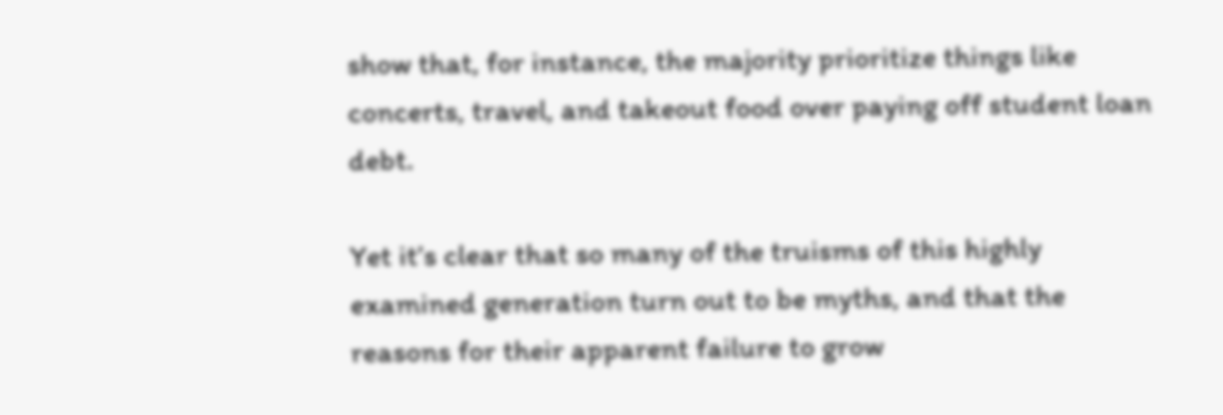show that, for instance, the majority prioritize things like concerts, travel, and takeout food over paying off student loan debt.

Yet it’s clear that so many of the truisms of this highly examined generation turn out to be myths, and that the reasons for their apparent failure to grow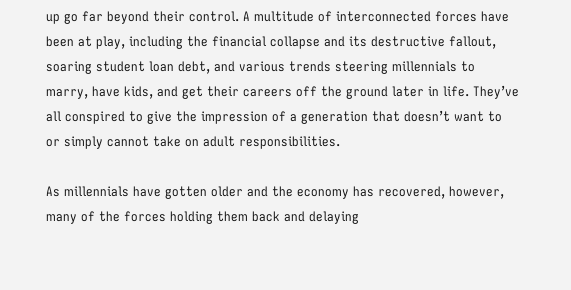up go far beyond their control. A multitude of interconnected forces have been at play, including the financial collapse and its destructive fallout, soaring student loan debt, and various trends steering millennials to marry, have kids, and get their careers off the ground later in life. They’ve all conspired to give the impression of a generation that doesn’t want to or simply cannot take on adult responsibilities.

As millennials have gotten older and the economy has recovered, however, many of the forces holding them back and delaying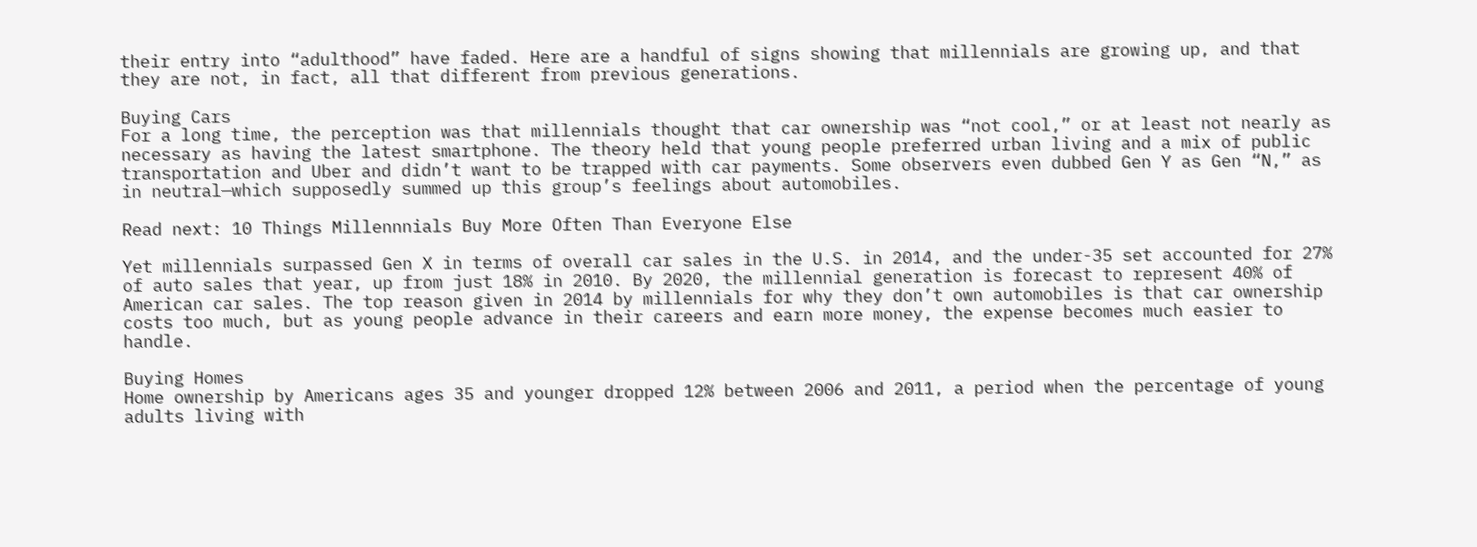their entry into “adulthood” have faded. Here are a handful of signs showing that millennials are growing up, and that they are not, in fact, all that different from previous generations.

Buying Cars
For a long time, the perception was that millennials thought that car ownership was “not cool,” or at least not nearly as necessary as having the latest smartphone. The theory held that young people preferred urban living and a mix of public transportation and Uber and didn’t want to be trapped with car payments. Some observers even dubbed Gen Y as Gen “N,” as in neutral—which supposedly summed up this group’s feelings about automobiles.

Read next: 10 Things Millennnials Buy More Often Than Everyone Else

Yet millennials surpassed Gen X in terms of overall car sales in the U.S. in 2014, and the under-35 set accounted for 27% of auto sales that year, up from just 18% in 2010. By 2020, the millennial generation is forecast to represent 40% of American car sales. The top reason given in 2014 by millennials for why they don’t own automobiles is that car ownership costs too much, but as young people advance in their careers and earn more money, the expense becomes much easier to handle.

Buying Homes
Home ownership by Americans ages 35 and younger dropped 12% between 2006 and 2011, a period when the percentage of young adults living with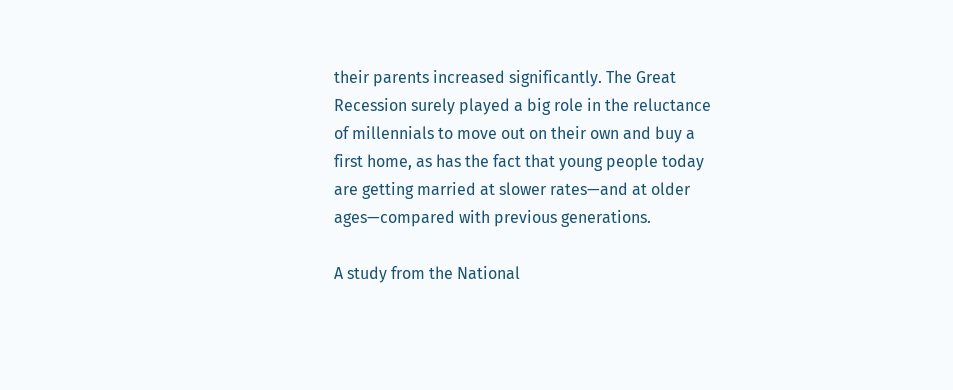their parents increased significantly. The Great Recession surely played a big role in the reluctance of millennials to move out on their own and buy a first home, as has the fact that young people today are getting married at slower rates—and at older ages—compared with previous generations.

A study from the National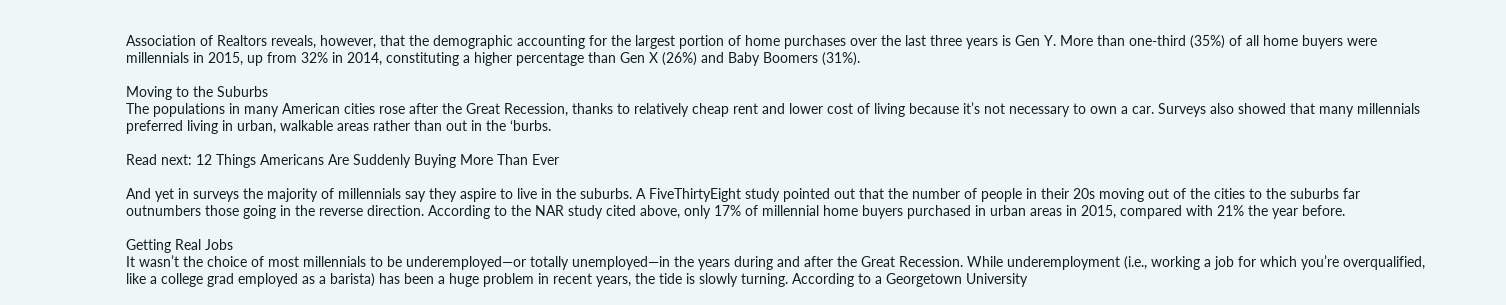Association of Realtors reveals, however, that the demographic accounting for the largest portion of home purchases over the last three years is Gen Y. More than one-third (35%) of all home buyers were millennials in 2015, up from 32% in 2014, constituting a higher percentage than Gen X (26%) and Baby Boomers (31%).

Moving to the Suburbs
The populations in many American cities rose after the Great Recession, thanks to relatively cheap rent and lower cost of living because it’s not necessary to own a car. Surveys also showed that many millennials preferred living in urban, walkable areas rather than out in the ‘burbs.

Read next: 12 Things Americans Are Suddenly Buying More Than Ever

And yet in surveys the majority of millennials say they aspire to live in the suburbs. A FiveThirtyEight study pointed out that the number of people in their 20s moving out of the cities to the suburbs far outnumbers those going in the reverse direction. According to the NAR study cited above, only 17% of millennial home buyers purchased in urban areas in 2015, compared with 21% the year before.

Getting Real Jobs
It wasn’t the choice of most millennials to be underemployed—or totally unemployed—in the years during and after the Great Recession. While underemployment (i.e., working a job for which you’re overqualified, like a college grad employed as a barista) has been a huge problem in recent years, the tide is slowly turning. According to a Georgetown University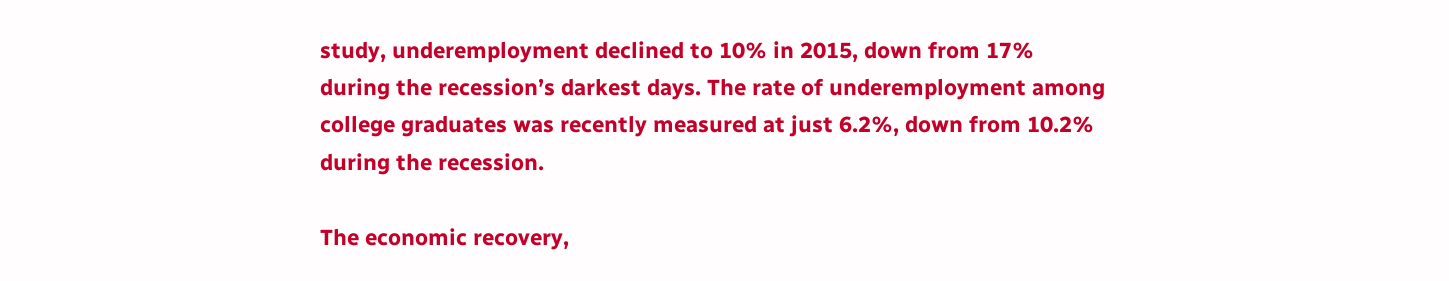study, underemployment declined to 10% in 2015, down from 17% during the recession’s darkest days. The rate of underemployment among college graduates was recently measured at just 6.2%, down from 10.2% during the recession.

The economic recovery,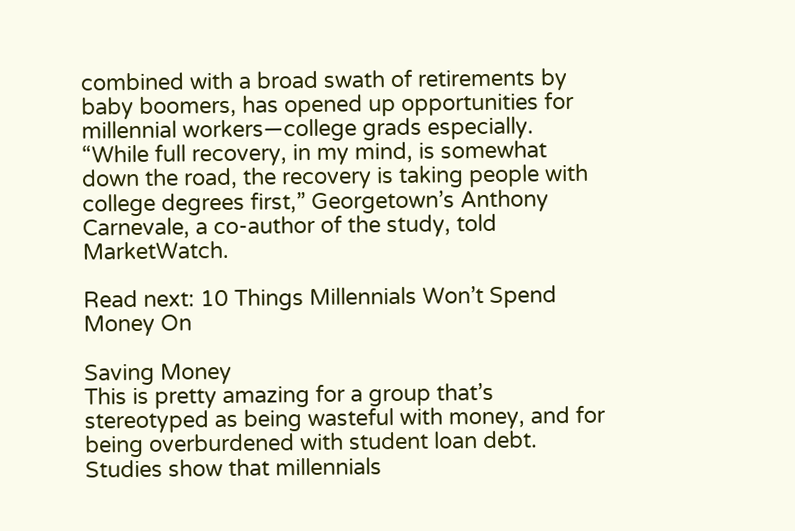combined with a broad swath of retirements by baby boomers, has opened up opportunities for millennial workers—college grads especially. “While full recovery, in my mind, is somewhat down the road, the recovery is taking people with college degrees first,” Georgetown’s Anthony Carnevale, a co-author of the study, told MarketWatch.

Read next: 10 Things Millennials Won’t Spend Money On

Saving Money
This is pretty amazing for a group that’s stereotyped as being wasteful with money, and for being overburdened with student loan debt. Studies show that millennials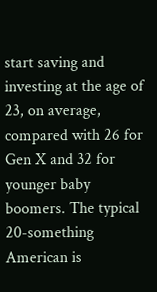start saving and investing at the age of 23, on average, compared with 26 for Gen X and 32 for younger baby boomers. The typical 20-something American is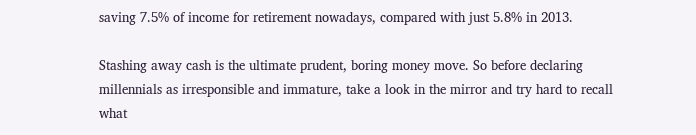saving 7.5% of income for retirement nowadays, compared with just 5.8% in 2013.

Stashing away cash is the ultimate prudent, boring money move. So before declaring millennials as irresponsible and immature, take a look in the mirror and try hard to recall what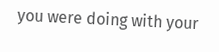you were doing with your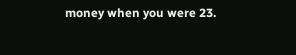money when you were 23.